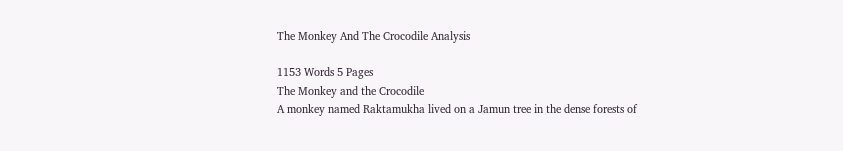The Monkey And The Crocodile Analysis

1153 Words 5 Pages
The Monkey and the Crocodile
A monkey named Raktamukha lived on a Jamun tree in the dense forests of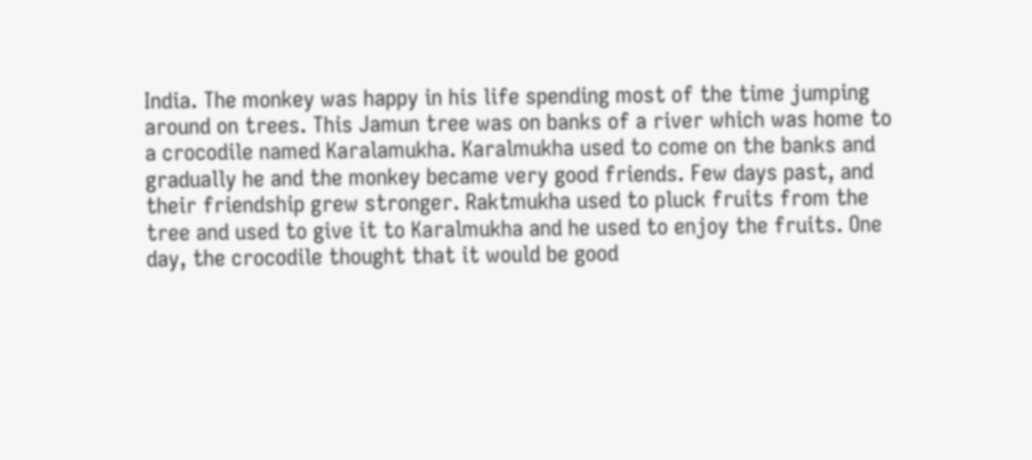India. The monkey was happy in his life spending most of the time jumping around on trees. This Jamun tree was on banks of a river which was home to a crocodile named Karalamukha. Karalmukha used to come on the banks and gradually he and the monkey became very good friends. Few days past, and their friendship grew stronger. Raktmukha used to pluck fruits from the tree and used to give it to Karalmukha and he used to enjoy the fruits. One day, the crocodile thought that it would be good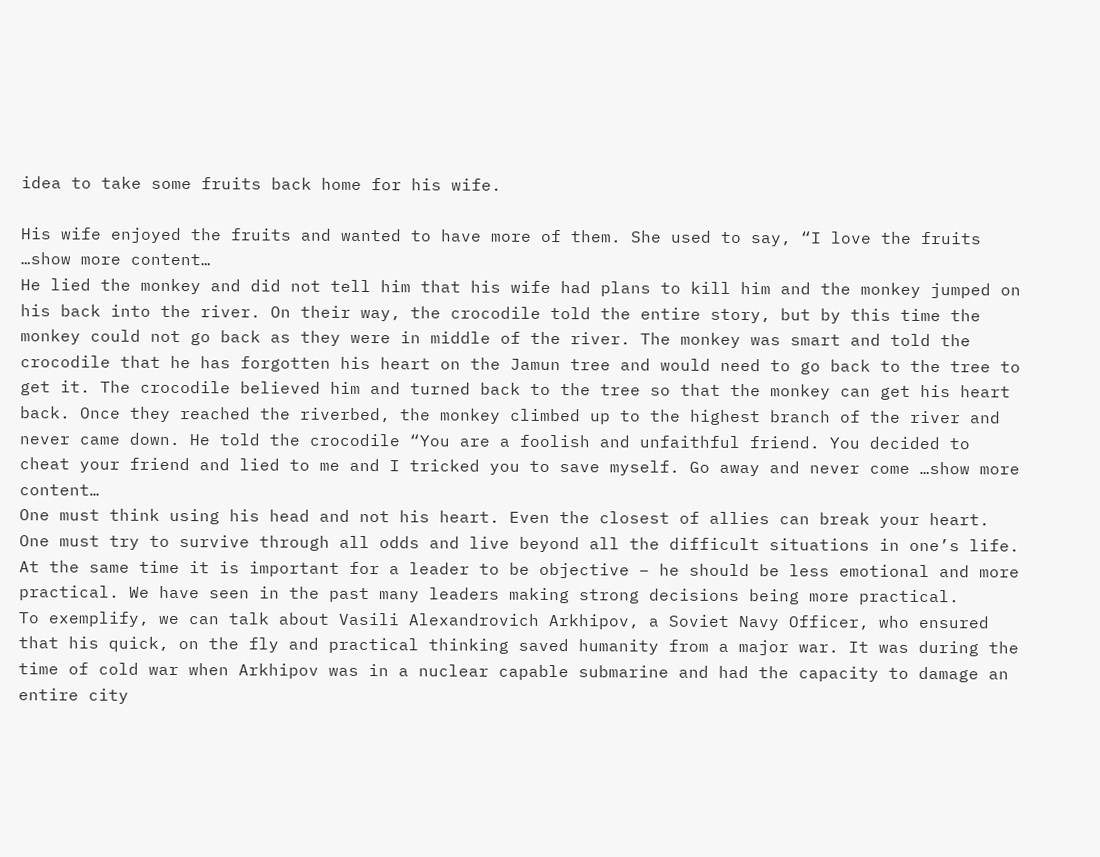idea to take some fruits back home for his wife.

His wife enjoyed the fruits and wanted to have more of them. She used to say, “I love the fruits
…show more content…
He lied the monkey and did not tell him that his wife had plans to kill him and the monkey jumped on his back into the river. On their way, the crocodile told the entire story, but by this time the monkey could not go back as they were in middle of the river. The monkey was smart and told the crocodile that he has forgotten his heart on the Jamun tree and would need to go back to the tree to get it. The crocodile believed him and turned back to the tree so that the monkey can get his heart back. Once they reached the riverbed, the monkey climbed up to the highest branch of the river and never came down. He told the crocodile “You are a foolish and unfaithful friend. You decided to cheat your friend and lied to me and I tricked you to save myself. Go away and never come …show more content…
One must think using his head and not his heart. Even the closest of allies can break your heart. One must try to survive through all odds and live beyond all the difficult situations in one’s life. At the same time it is important for a leader to be objective – he should be less emotional and more practical. We have seen in the past many leaders making strong decisions being more practical.
To exemplify, we can talk about Vasili Alexandrovich Arkhipov, a Soviet Navy Officer, who ensured that his quick, on the fly and practical thinking saved humanity from a major war. It was during the time of cold war when Arkhipov was in a nuclear capable submarine and had the capacity to damage an entire city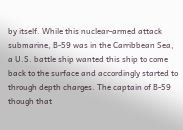by itself. While this nuclear-armed attack submarine, B-59 was in the Carribbean Sea, a U.S. battle ship wanted this ship to come back to the surface and accordingly started to through depth charges. The captain of B-59 though that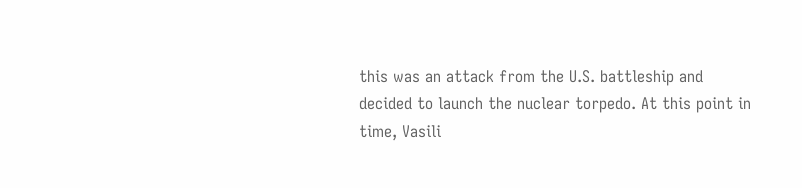this was an attack from the U.S. battleship and decided to launch the nuclear torpedo. At this point in time, Vasili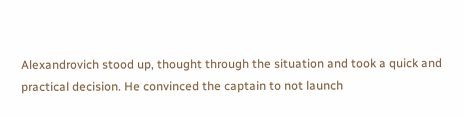Alexandrovich stood up, thought through the situation and took a quick and practical decision. He convinced the captain to not launch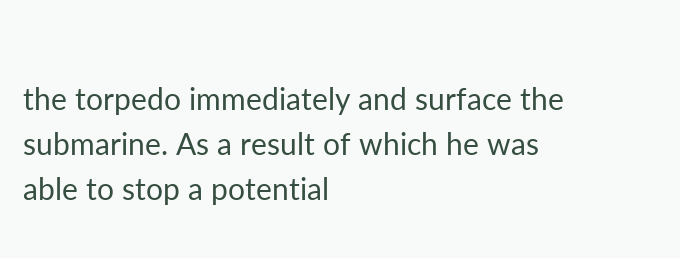the torpedo immediately and surface the submarine. As a result of which he was able to stop a potential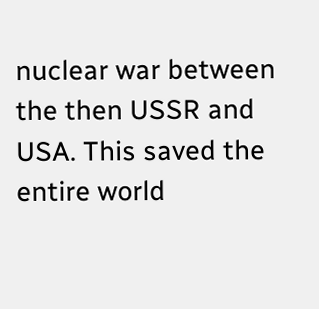nuclear war between the then USSR and USA. This saved the entire world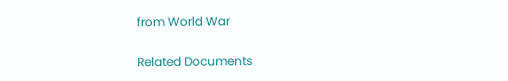from World War

Related Documents